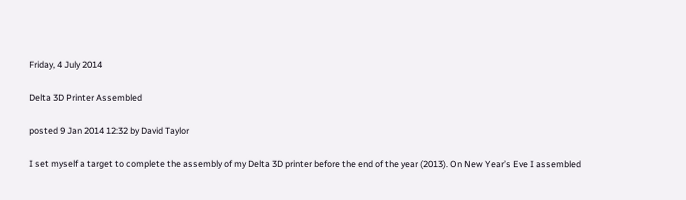Friday, 4 July 2014

Delta 3D Printer Assembled

posted 9 Jan 2014 12:32 by David Taylor

I set myself a target to complete the assembly of my Delta 3D printer before the end of the year (2013). On New Year’s Eve I assembled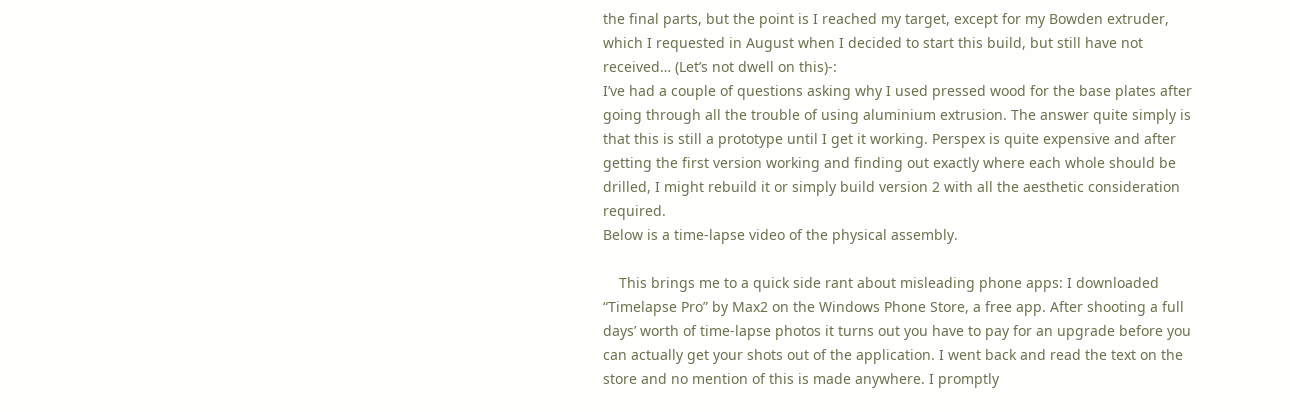the final parts, but the point is I reached my target, except for my Bowden extruder, which I requested in August when I decided to start this build, but still have not received… (Let’s not dwell on this)-:
I’ve had a couple of questions asking why I used pressed wood for the base plates after going through all the trouble of using aluminium extrusion. The answer quite simply is that this is still a prototype until I get it working. Perspex is quite expensive and after getting the first version working and finding out exactly where each whole should be drilled, I might rebuild it or simply build version 2 with all the aesthetic consideration required.
Below is a time-lapse video of the physical assembly.

    This brings me to a quick side rant about misleading phone apps: I downloaded “Timelapse Pro” by Max2 on the Windows Phone Store, a free app. After shooting a full days’ worth of time-lapse photos it turns out you have to pay for an upgrade before you can actually get your shots out of the application. I went back and read the text on the store and no mention of this is made anywhere. I promptly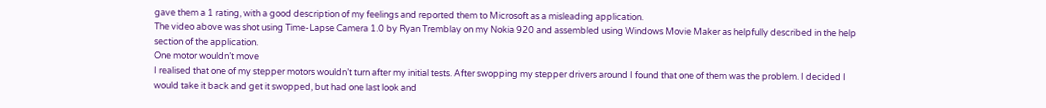gave them a 1 rating, with a good description of my feelings and reported them to Microsoft as a misleading application.
The video above was shot using Time-Lapse Camera 1.0 by Ryan Tremblay on my Nokia 920 and assembled using Windows Movie Maker as helpfully described in the help section of the application.
One motor wouldn’t move
I realised that one of my stepper motors wouldn’t turn after my initial tests. After swopping my stepper drivers around I found that one of them was the problem. I decided I would take it back and get it swopped, but had one last look and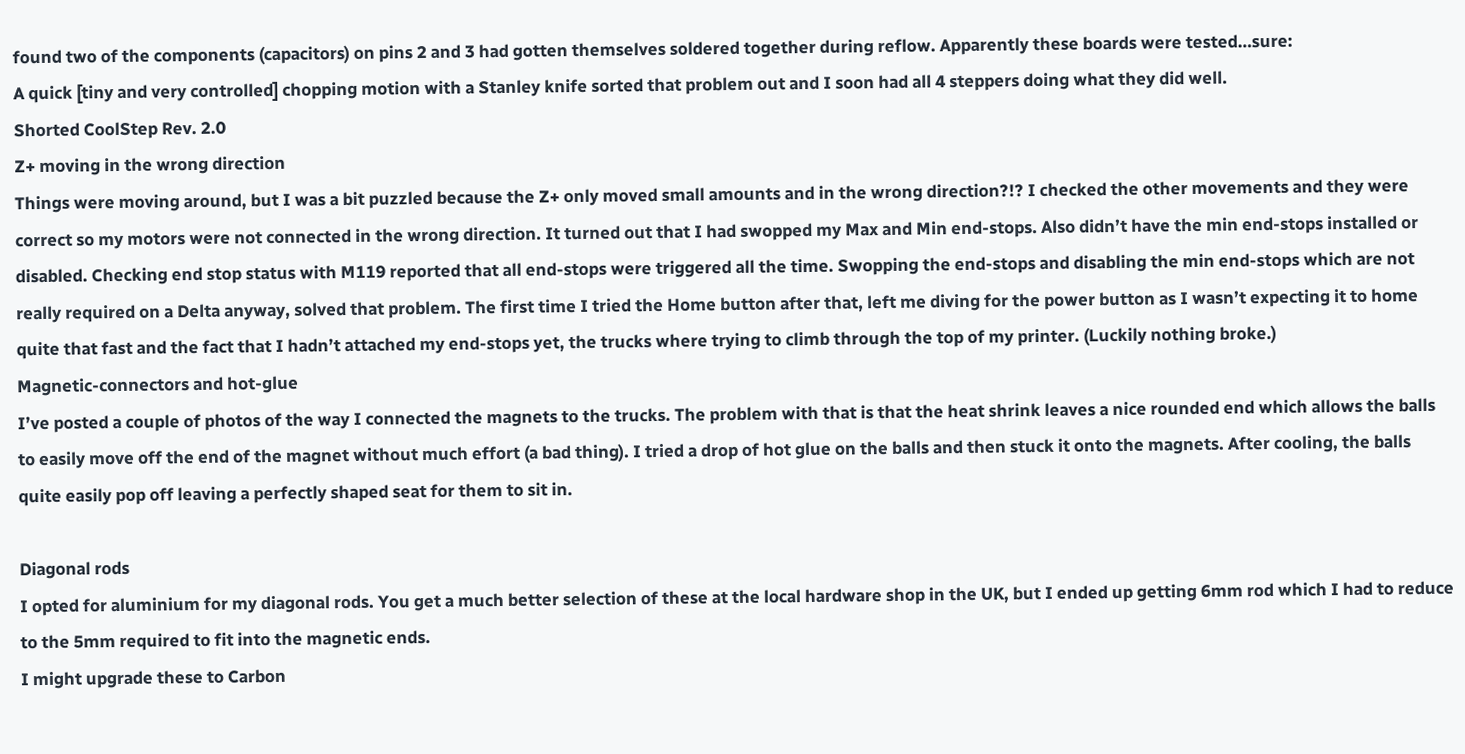found two of the components (capacitors) on pins 2 and 3 had gotten themselves soldered together during reflow. Apparently these boards were tested…sure:
A quick [tiny and very controlled] chopping motion with a Stanley knife sorted that problem out and I soon had all 4 steppers doing what they did well.
Shorted CoolStep Rev. 2.0
Z+ moving in the wrong direction
Things were moving around, but I was a bit puzzled because the Z+ only moved small amounts and in the wrong direction?!? I checked the other movements and they were correct so my motors were not connected in the wrong direction. It turned out that I had swopped my Max and Min end-stops. Also didn’t have the min end-stops installed or disabled. Checking end stop status with M119 reported that all end-stops were triggered all the time. Swopping the end-stops and disabling the min end-stops which are not really required on a Delta anyway, solved that problem. The first time I tried the Home button after that, left me diving for the power button as I wasn’t expecting it to home quite that fast and the fact that I hadn’t attached my end-stops yet, the trucks where trying to climb through the top of my printer. (Luckily nothing broke.)
Magnetic-connectors and hot-glue
I’ve posted a couple of photos of the way I connected the magnets to the trucks. The problem with that is that the heat shrink leaves a nice rounded end which allows the balls to easily move off the end of the magnet without much effort (a bad thing). I tried a drop of hot glue on the balls and then stuck it onto the magnets. After cooling, the balls quite easily pop off leaving a perfectly shaped seat for them to sit in.

Diagonal rods
I opted for aluminium for my diagonal rods. You get a much better selection of these at the local hardware shop in the UK, but I ended up getting 6mm rod which I had to reduce to the 5mm required to fit into the magnetic ends.
I might upgrade these to Carbon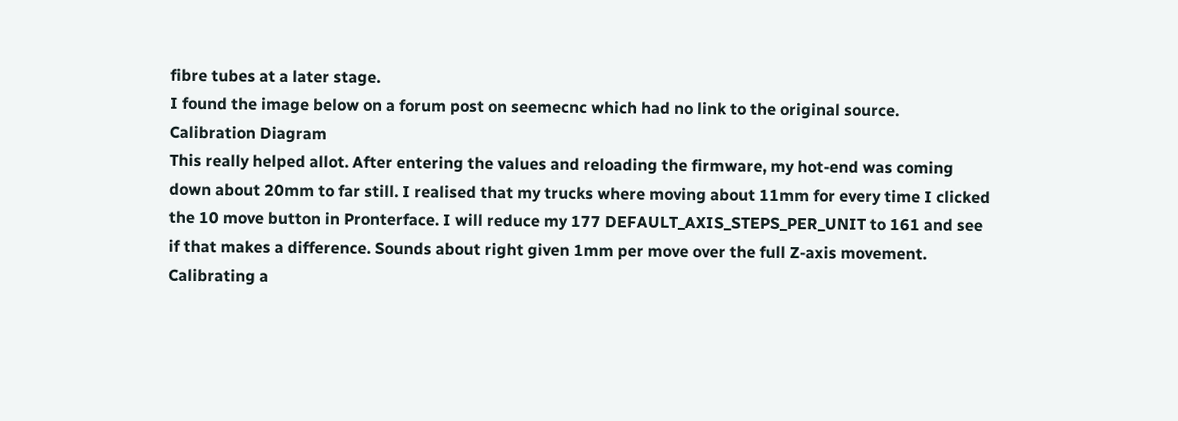fibre tubes at a later stage.
I found the image below on a forum post on seemecnc which had no link to the original source.
Calibration Diagram
This really helped allot. After entering the values and reloading the firmware, my hot-end was coming down about 20mm to far still. I realised that my trucks where moving about 11mm for every time I clicked the 10 move button in Pronterface. I will reduce my 177 DEFAULT_AXIS_STEPS_PER_UNIT to 161 and see if that makes a difference. Sounds about right given 1mm per move over the full Z-axis movement. Calibrating a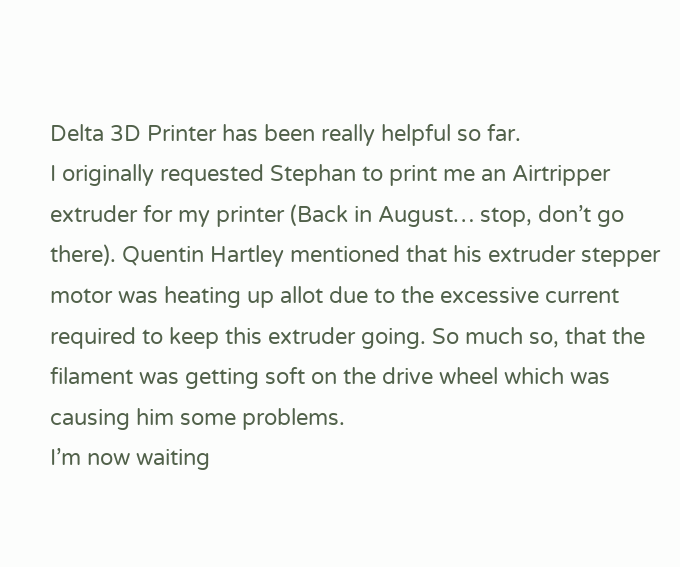Delta 3D Printer has been really helpful so far.
I originally requested Stephan to print me an Airtripper extruder for my printer (Back in August… stop, don’t go there). Quentin Hartley mentioned that his extruder stepper motor was heating up allot due to the excessive current required to keep this extruder going. So much so, that the filament was getting soft on the drive wheel which was causing him some problems.
I’m now waiting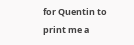for Quentin to print me a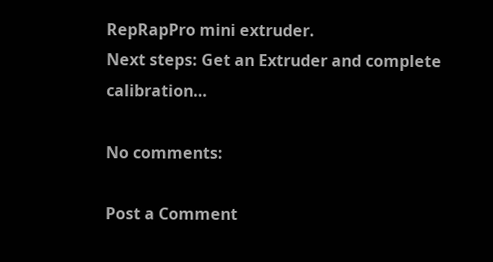RepRapPro mini extruder.
Next steps: Get an Extruder and complete calibration…

No comments:

Post a Comment